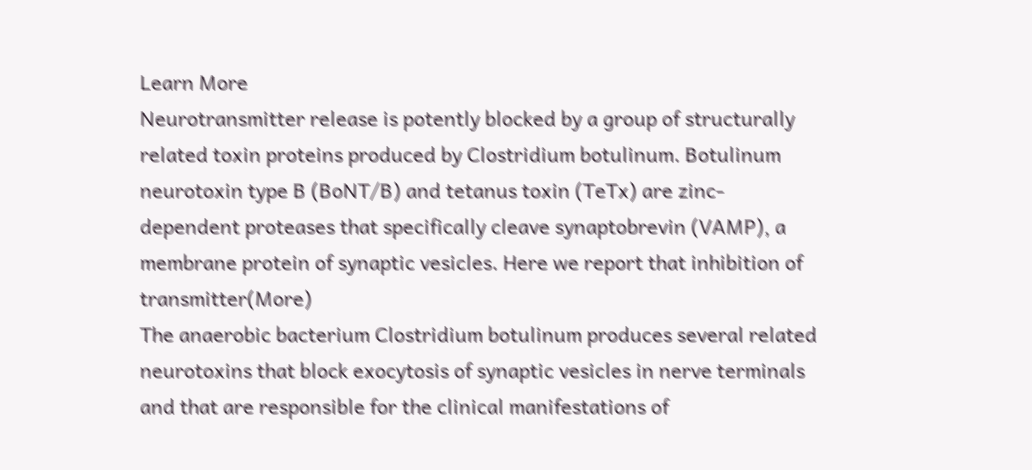Learn More
Neurotransmitter release is potently blocked by a group of structurally related toxin proteins produced by Clostridium botulinum. Botulinum neurotoxin type B (BoNT/B) and tetanus toxin (TeTx) are zinc-dependent proteases that specifically cleave synaptobrevin (VAMP), a membrane protein of synaptic vesicles. Here we report that inhibition of transmitter(More)
The anaerobic bacterium Clostridium botulinum produces several related neurotoxins that block exocytosis of synaptic vesicles in nerve terminals and that are responsible for the clinical manifestations of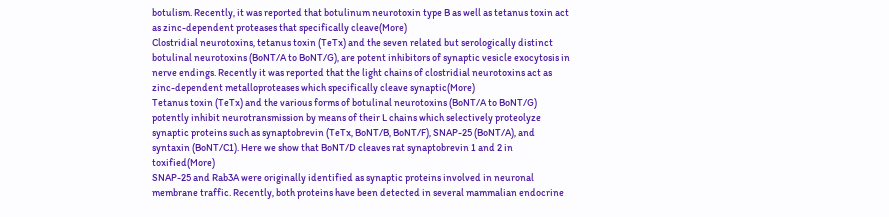botulism. Recently, it was reported that botulinum neurotoxin type B as well as tetanus toxin act as zinc-dependent proteases that specifically cleave(More)
Clostridial neurotoxins, tetanus toxin (TeTx) and the seven related but serologically distinct botulinal neurotoxins (BoNT/A to BoNT/G), are potent inhibitors of synaptic vesicle exocytosis in nerve endings. Recently it was reported that the light chains of clostridial neurotoxins act as zinc-dependent metalloproteases which specifically cleave synaptic(More)
Tetanus toxin (TeTx) and the various forms of botulinal neurotoxins (BoNT/A to BoNT/G) potently inhibit neurotransmission by means of their L chains which selectively proteolyze synaptic proteins such as synaptobrevin (TeTx, BoNT/B, BoNT/F), SNAP-25 (BoNT/A), and syntaxin (BoNT/C1). Here we show that BoNT/D cleaves rat synaptobrevin 1 and 2 in toxified(More)
SNAP-25 and Rab3A were originally identified as synaptic proteins involved in neuronal membrane traffic. Recently, both proteins have been detected in several mammalian endocrine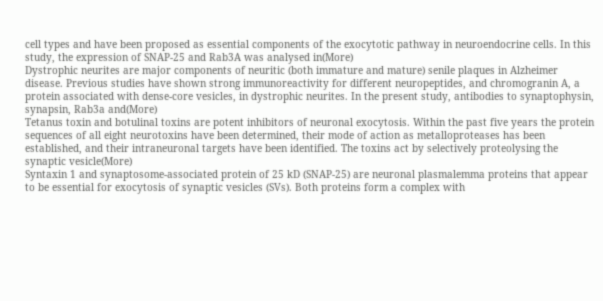cell types and have been proposed as essential components of the exocytotic pathway in neuroendocrine cells. In this study, the expression of SNAP-25 and Rab3A was analysed in(More)
Dystrophic neurites are major components of neuritic (both immature and mature) senile plaques in Alzheimer disease. Previous studies have shown strong immunoreactivity for different neuropeptides, and chromogranin A, a protein associated with dense-core vesicles, in dystrophic neurites. In the present study, antibodies to synaptophysin, synapsin, Rab3a and(More)
Tetanus toxin and botulinal toxins are potent inhibitors of neuronal exocytosis. Within the past five years the protein sequences of all eight neurotoxins have been determined, their mode of action as metalloproteases has been established, and their intraneuronal targets have been identified. The toxins act by selectively proteolysing the synaptic vesicle(More)
Syntaxin 1 and synaptosome-associated protein of 25 kD (SNAP-25) are neuronal plasmalemma proteins that appear to be essential for exocytosis of synaptic vesicles (SVs). Both proteins form a complex with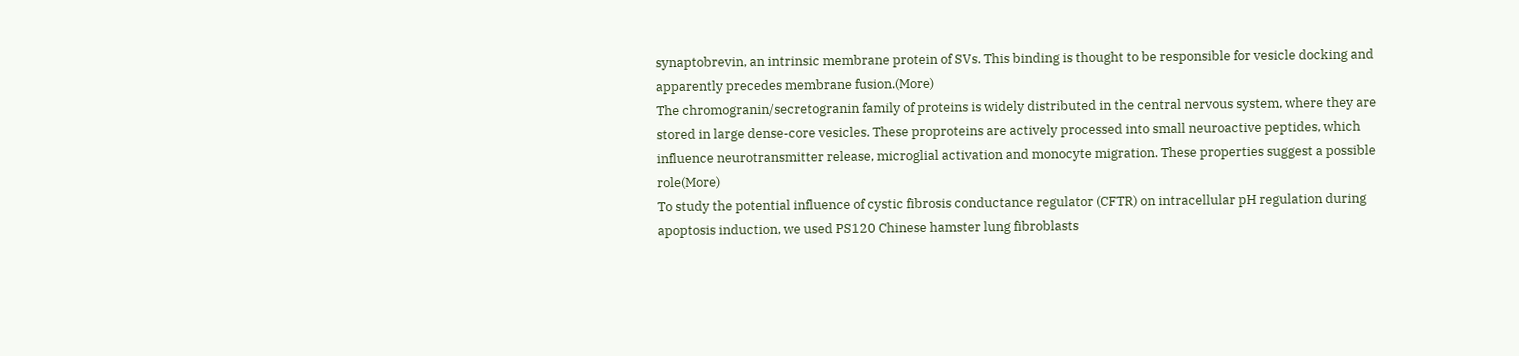synaptobrevin, an intrinsic membrane protein of SVs. This binding is thought to be responsible for vesicle docking and apparently precedes membrane fusion.(More)
The chromogranin/secretogranin family of proteins is widely distributed in the central nervous system, where they are stored in large dense-core vesicles. These proproteins are actively processed into small neuroactive peptides, which influence neurotransmitter release, microglial activation and monocyte migration. These properties suggest a possible role(More)
To study the potential influence of cystic fibrosis conductance regulator (CFTR) on intracellular pH regulation during apoptosis induction, we used PS120 Chinese hamster lung fibroblasts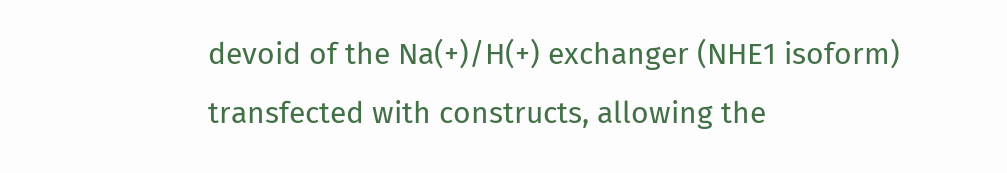devoid of the Na(+)/H(+) exchanger (NHE1 isoform) transfected with constructs, allowing the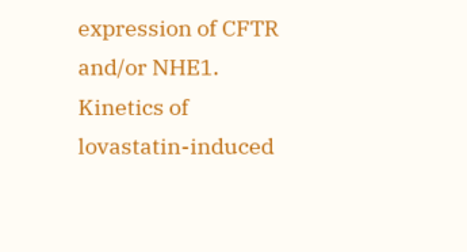expression of CFTR and/or NHE1. Kinetics of lovastatin-induced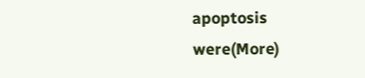apoptosis were(More)